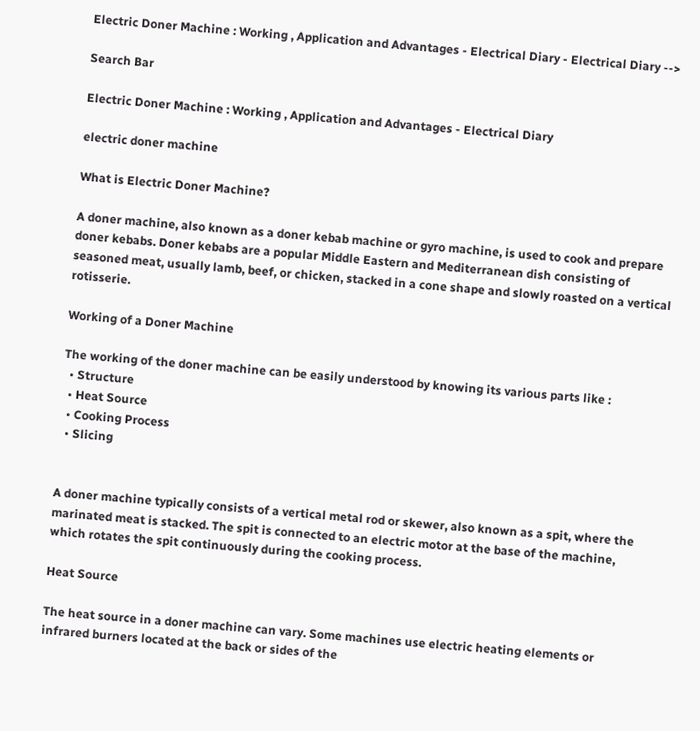Electric Doner Machine : Working , Application and Advantages - Electrical Diary - Electrical Diary -->

Search Bar

Electric Doner Machine : Working , Application and Advantages - Electrical Diary

electric doner machine

What is Electric Doner Machine?

A doner machine, also known as a doner kebab machine or gyro machine, is used to cook and prepare doner kebabs. Doner kebabs are a popular Middle Eastern and Mediterranean dish consisting of seasoned meat, usually lamb, beef, or chicken, stacked in a cone shape and slowly roasted on a vertical rotisserie.

Working of a Doner Machine

The working of the doner machine can be easily understood by knowing its various parts like :
  • Structure
  • Heat Source
  • Cooking Process
  • Slicing


A doner machine typically consists of a vertical metal rod or skewer, also known as a spit, where the marinated meat is stacked. The spit is connected to an electric motor at the base of the machine, which rotates the spit continuously during the cooking process.

Heat Source

The heat source in a doner machine can vary. Some machines use electric heating elements or infrared burners located at the back or sides of the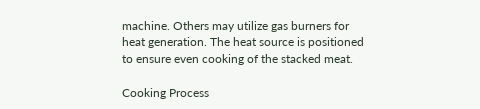machine. Others may utilize gas burners for heat generation. The heat source is positioned to ensure even cooking of the stacked meat.

Cooking Process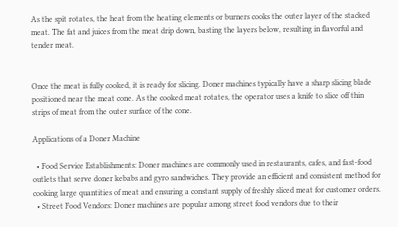As the spit rotates, the heat from the heating elements or burners cooks the outer layer of the stacked meat. The fat and juices from the meat drip down, basting the layers below, resulting in flavorful and tender meat.


Once the meat is fully cooked, it is ready for slicing. Doner machines typically have a sharp slicing blade positioned near the meat cone. As the cooked meat rotates, the operator uses a knife to slice off thin strips of meat from the outer surface of the cone.

Applications of a Doner Machine

  • Food Service Establishments: Doner machines are commonly used in restaurants, cafes, and fast-food outlets that serve doner kebabs and gyro sandwiches. They provide an efficient and consistent method for cooking large quantities of meat and ensuring a constant supply of freshly sliced meat for customer orders.
  • Street Food Vendors: Doner machines are popular among street food vendors due to their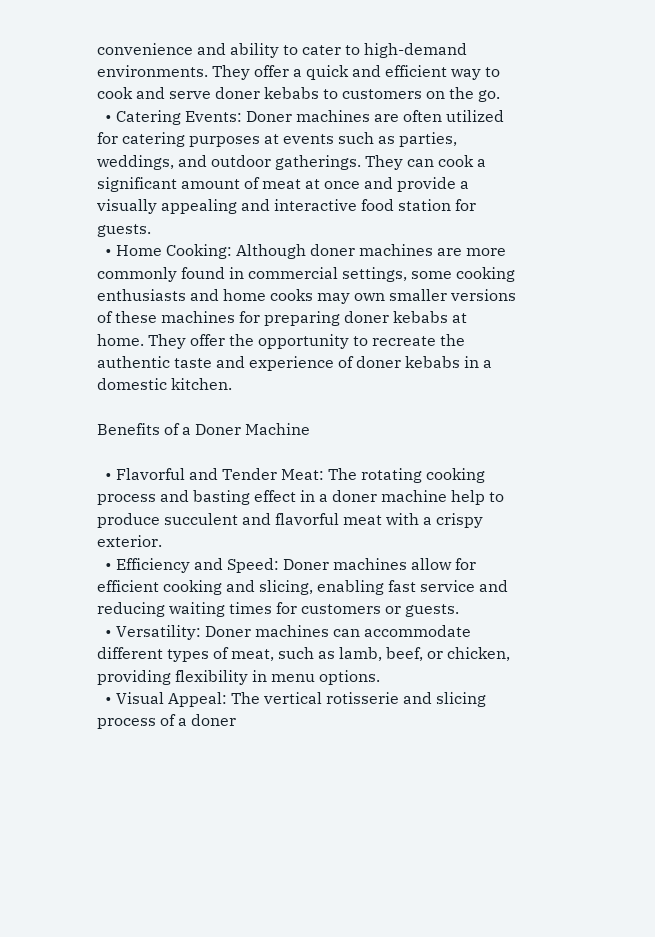convenience and ability to cater to high-demand environments. They offer a quick and efficient way to cook and serve doner kebabs to customers on the go.
  • Catering Events: Doner machines are often utilized for catering purposes at events such as parties, weddings, and outdoor gatherings. They can cook a significant amount of meat at once and provide a visually appealing and interactive food station for guests.
  • Home Cooking: Although doner machines are more commonly found in commercial settings, some cooking enthusiasts and home cooks may own smaller versions of these machines for preparing doner kebabs at home. They offer the opportunity to recreate the authentic taste and experience of doner kebabs in a domestic kitchen.

Benefits of a Doner Machine

  • Flavorful and Tender Meat: The rotating cooking process and basting effect in a doner machine help to produce succulent and flavorful meat with a crispy exterior.
  • Efficiency and Speed: Doner machines allow for efficient cooking and slicing, enabling fast service and reducing waiting times for customers or guests.
  • Versatility: Doner machines can accommodate different types of meat, such as lamb, beef, or chicken, providing flexibility in menu options.
  • Visual Appeal: The vertical rotisserie and slicing process of a doner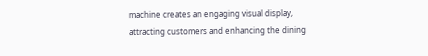machine creates an engaging visual display, attracting customers and enhancing the dining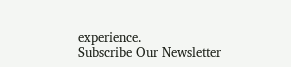experience.
Subscribe Our Newsletter